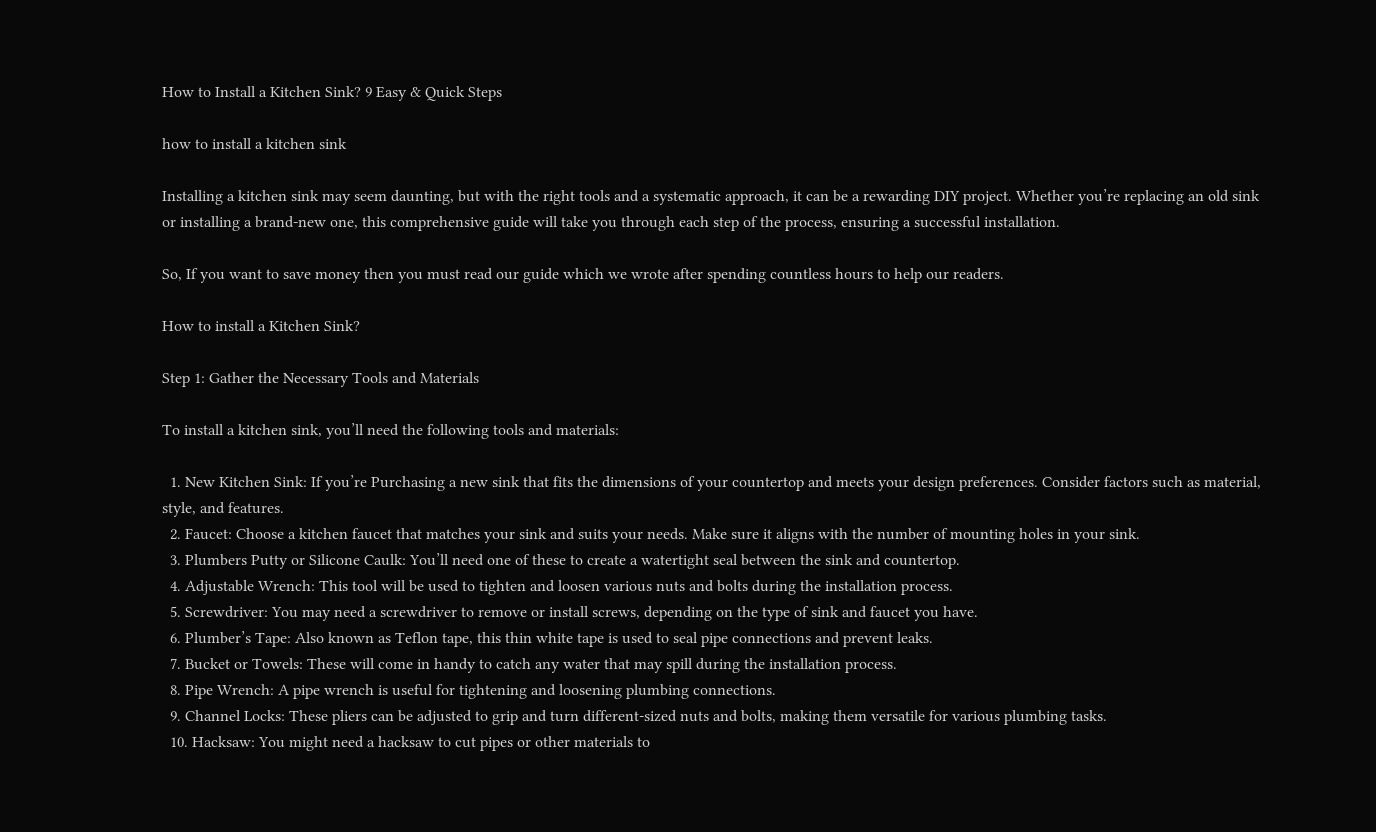How to Install a Kitchen Sink? 9 Easy & Quick Steps

how to install a kitchen sink

Installing a kitchen sink may seem daunting, but with the right tools and a systematic approach, it can be a rewarding DIY project. Whether you’re replacing an old sink or installing a brand-new one, this comprehensive guide will take you through each step of the process, ensuring a successful installation.

So, If you want to save money then you must read our guide which we wrote after spending countless hours to help our readers.

How to install a Kitchen Sink?

Step 1: Gather the Necessary Tools and Materials

To install a kitchen sink, you’ll need the following tools and materials:

  1. New Kitchen Sink: If you’re Purchasing a new sink that fits the dimensions of your countertop and meets your design preferences. Consider factors such as material, style, and features.
  2. Faucet: Choose a kitchen faucet that matches your sink and suits your needs. Make sure it aligns with the number of mounting holes in your sink.
  3. Plumbers Putty or Silicone Caulk: You’ll need one of these to create a watertight seal between the sink and countertop.
  4. Adjustable Wrench: This tool will be used to tighten and loosen various nuts and bolts during the installation process.
  5. Screwdriver: You may need a screwdriver to remove or install screws, depending on the type of sink and faucet you have.
  6. Plumber’s Tape: Also known as Teflon tape, this thin white tape is used to seal pipe connections and prevent leaks.
  7. Bucket or Towels: These will come in handy to catch any water that may spill during the installation process.
  8. Pipe Wrench: A pipe wrench is useful for tightening and loosening plumbing connections.
  9. Channel Locks: These pliers can be adjusted to grip and turn different-sized nuts and bolts, making them versatile for various plumbing tasks.
  10. Hacksaw: You might need a hacksaw to cut pipes or other materials to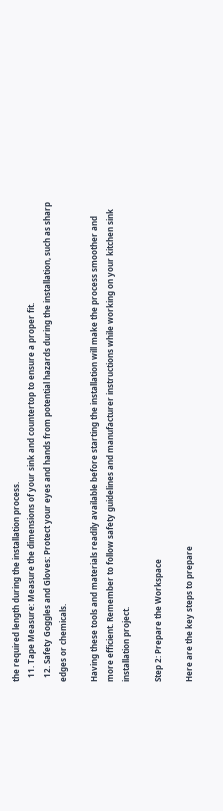the required length during the installation process.
  11. Tape Measure: Measure the dimensions of your sink and countertop to ensure a proper fit.
  12. Safety Goggles and Gloves: Protect your eyes and hands from potential hazards during the installation, such as sharp edges or chemicals.

Having these tools and materials readily available before starting the installation will make the process smoother and more efficient. Remember to follow safety guidelines and manufacturer instructions while working on your kitchen sink installation project.

Step 2: Prepare the Workspace

Here are the key steps to prepare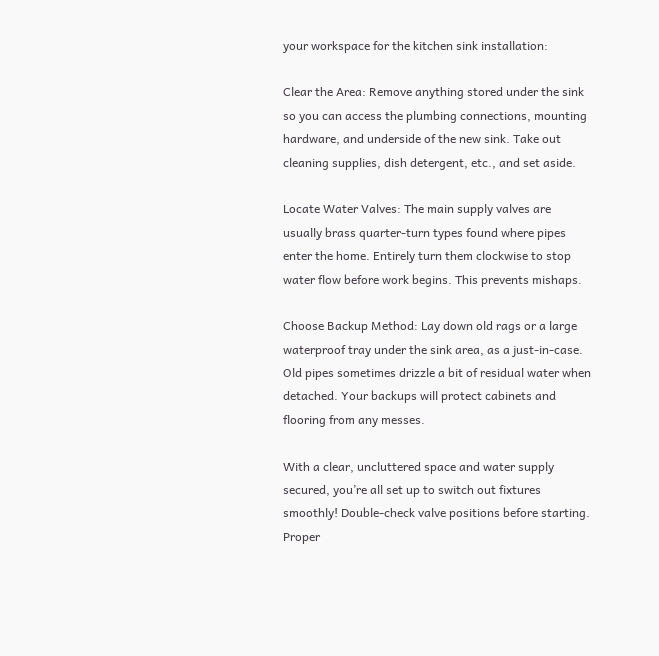your workspace for the kitchen sink installation:

Clear the Area: Remove anything stored under the sink so you can access the plumbing connections, mounting hardware, and underside of the new sink. Take out cleaning supplies, dish detergent, etc., and set aside.

Locate Water Valves: The main supply valves are usually brass quarter-turn types found where pipes enter the home. Entirely turn them clockwise to stop water flow before work begins. This prevents mishaps.

Choose Backup Method: Lay down old rags or a large waterproof tray under the sink area, as a just-in-case. Old pipes sometimes drizzle a bit of residual water when detached. Your backups will protect cabinets and flooring from any messes.

With a clear, uncluttered space and water supply secured, you’re all set up to switch out fixtures smoothly! Double-check valve positions before starting. Proper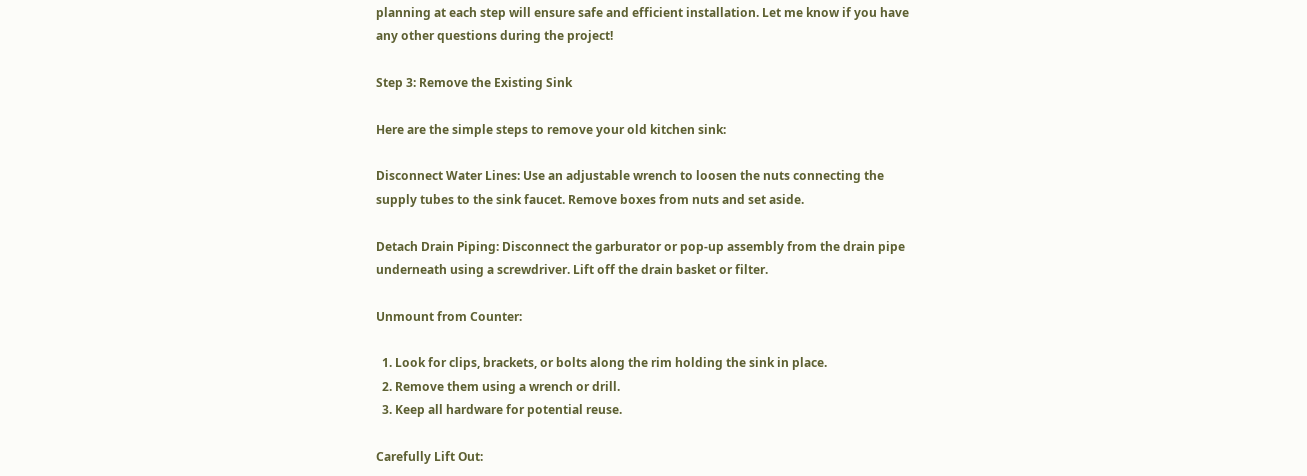planning at each step will ensure safe and efficient installation. Let me know if you have any other questions during the project!

Step 3: Remove the Existing Sink

Here are the simple steps to remove your old kitchen sink:

Disconnect Water Lines: Use an adjustable wrench to loosen the nuts connecting the supply tubes to the sink faucet. Remove boxes from nuts and set aside.

Detach Drain Piping: Disconnect the garburator or pop-up assembly from the drain pipe underneath using a screwdriver. Lift off the drain basket or filter.

Unmount from Counter:

  1. Look for clips, brackets, or bolts along the rim holding the sink in place.
  2. Remove them using a wrench or drill.
  3. Keep all hardware for potential reuse.

Carefully Lift Out: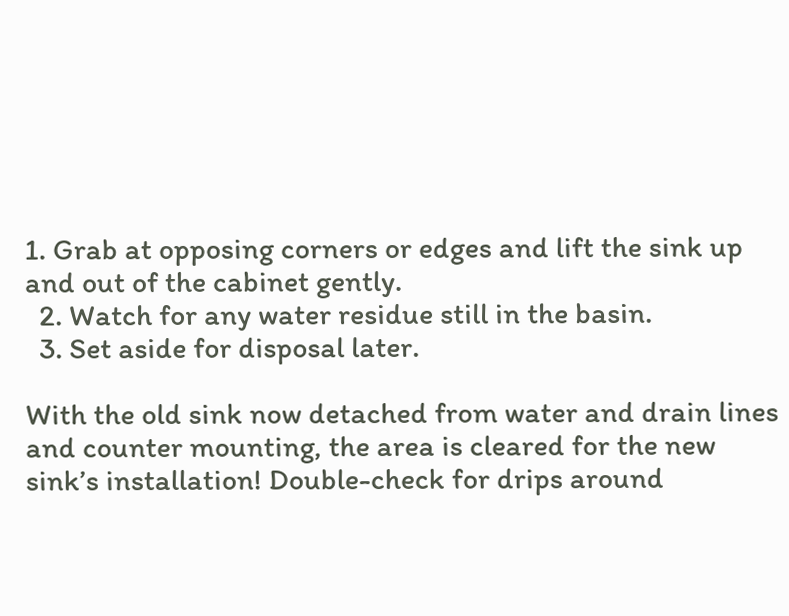1. Grab at opposing corners or edges and lift the sink up and out of the cabinet gently.
  2. Watch for any water residue still in the basin.
  3. Set aside for disposal later.

With the old sink now detached from water and drain lines and counter mounting, the area is cleared for the new sink’s installation! Double-check for drips around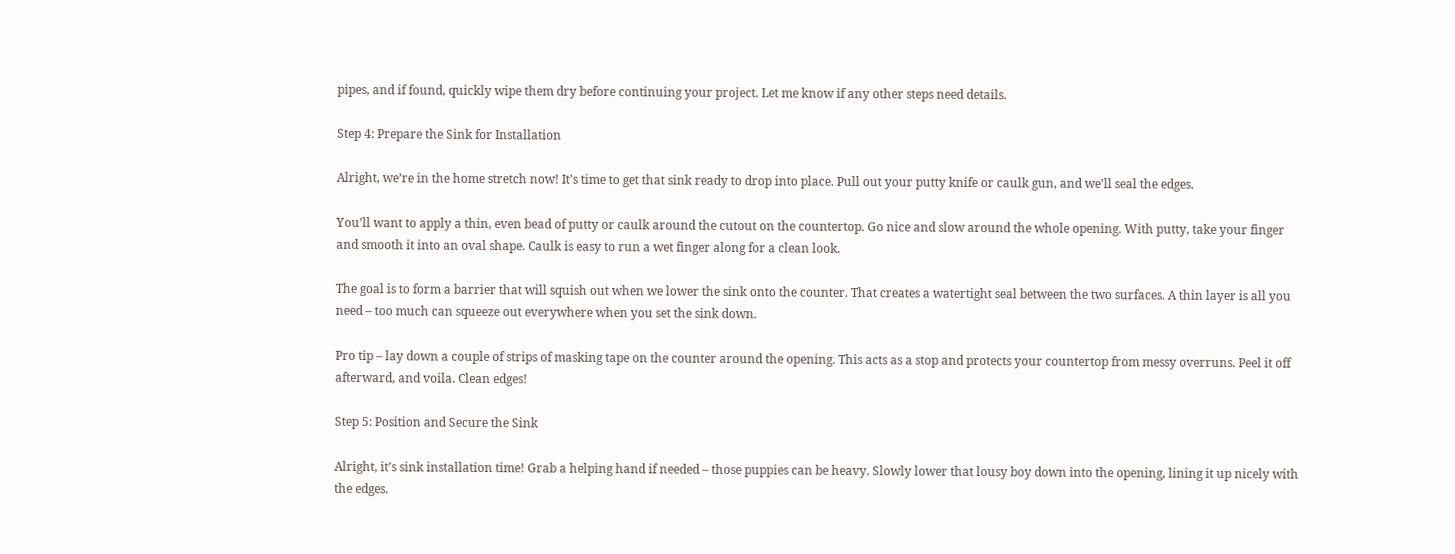pipes, and if found, quickly wipe them dry before continuing your project. Let me know if any other steps need details.

Step 4: Prepare the Sink for Installation

Alright, we’re in the home stretch now! It’s time to get that sink ready to drop into place. Pull out your putty knife or caulk gun, and we’ll seal the edges.

You’ll want to apply a thin, even bead of putty or caulk around the cutout on the countertop. Go nice and slow around the whole opening. With putty, take your finger and smooth it into an oval shape. Caulk is easy to run a wet finger along for a clean look.

The goal is to form a barrier that will squish out when we lower the sink onto the counter. That creates a watertight seal between the two surfaces. A thin layer is all you need – too much can squeeze out everywhere when you set the sink down.

Pro tip – lay down a couple of strips of masking tape on the counter around the opening. This acts as a stop and protects your countertop from messy overruns. Peel it off afterward, and voila. Clean edges!

Step 5: Position and Secure the Sink

Alright, it’s sink installation time! Grab a helping hand if needed – those puppies can be heavy. Slowly lower that lousy boy down into the opening, lining it up nicely with the edges.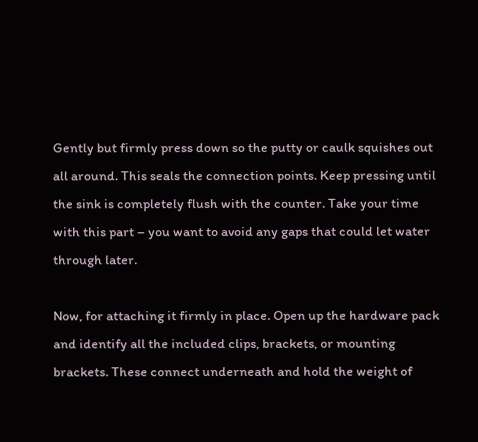Gently but firmly press down so the putty or caulk squishes out all around. This seals the connection points. Keep pressing until the sink is completely flush with the counter. Take your time with this part – you want to avoid any gaps that could let water through later.

Now, for attaching it firmly in place. Open up the hardware pack and identify all the included clips, brackets, or mounting brackets. These connect underneath and hold the weight of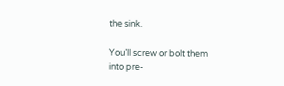the sink.

You’ll screw or bolt them into pre-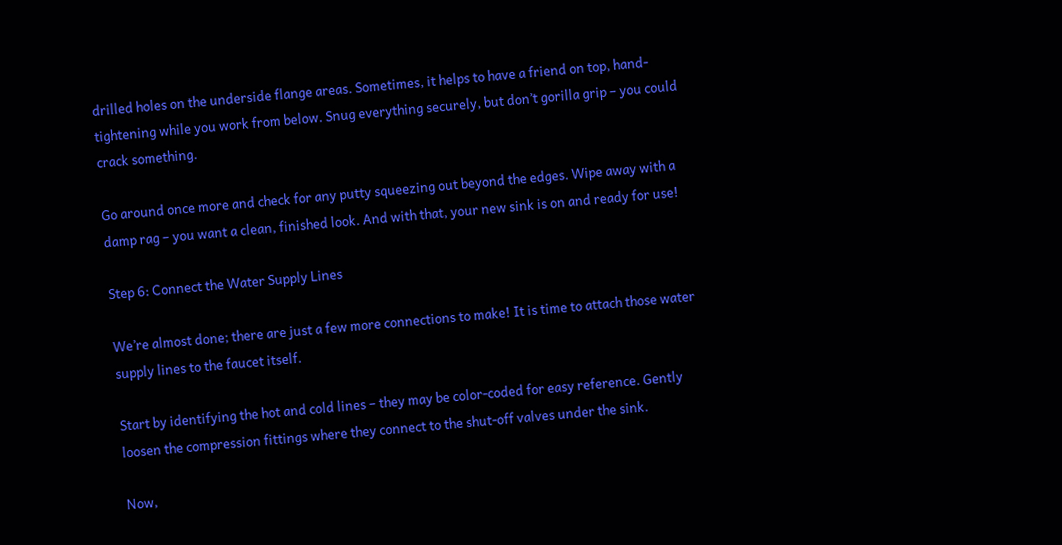drilled holes on the underside flange areas. Sometimes, it helps to have a friend on top, hand-tightening while you work from below. Snug everything securely, but don’t gorilla grip – you could crack something.

Go around once more and check for any putty squeezing out beyond the edges. Wipe away with a damp rag – you want a clean, finished look. And with that, your new sink is on and ready for use!

Step 6: Connect the Water Supply Lines

We’re almost done; there are just a few more connections to make! It is time to attach those water supply lines to the faucet itself.

Start by identifying the hot and cold lines – they may be color-coded for easy reference. Gently loosen the compression fittings where they connect to the shut-off valves under the sink.

Now,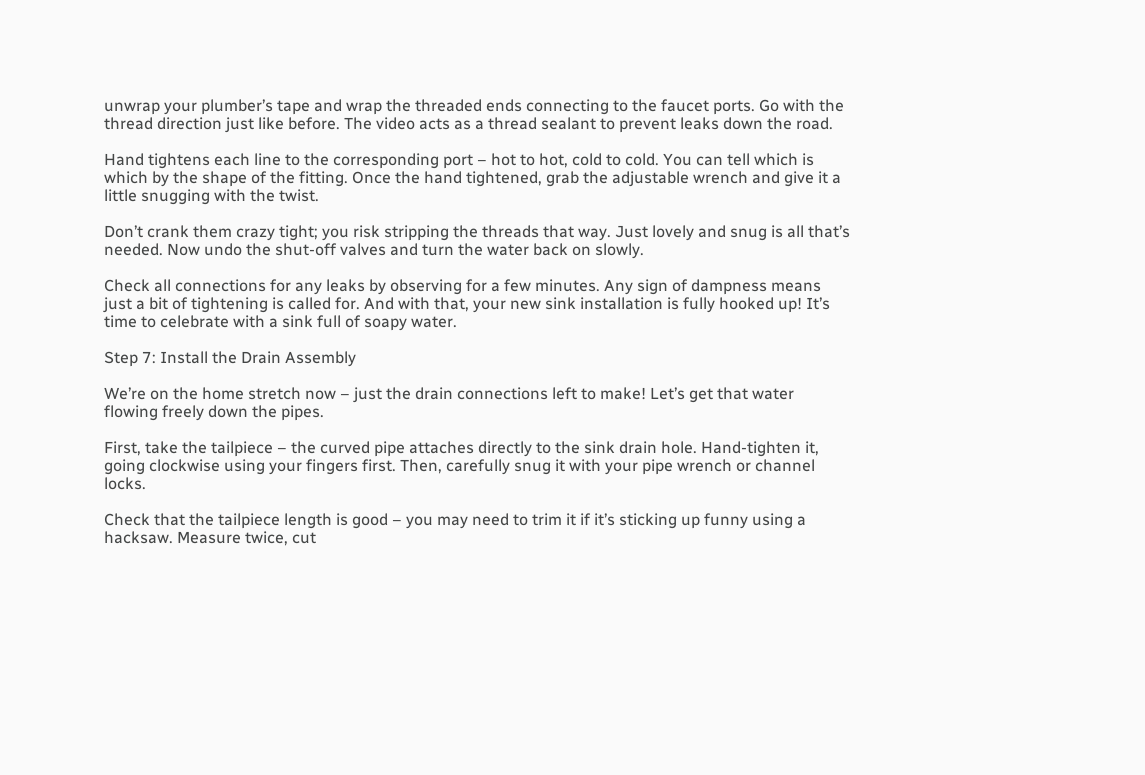unwrap your plumber’s tape and wrap the threaded ends connecting to the faucet ports. Go with the thread direction just like before. The video acts as a thread sealant to prevent leaks down the road.

Hand tightens each line to the corresponding port – hot to hot, cold to cold. You can tell which is which by the shape of the fitting. Once the hand tightened, grab the adjustable wrench and give it a little snugging with the twist.

Don’t crank them crazy tight; you risk stripping the threads that way. Just lovely and snug is all that’s needed. Now undo the shut-off valves and turn the water back on slowly.

Check all connections for any leaks by observing for a few minutes. Any sign of dampness means just a bit of tightening is called for. And with that, your new sink installation is fully hooked up! It’s time to celebrate with a sink full of soapy water.

Step 7: Install the Drain Assembly

We’re on the home stretch now – just the drain connections left to make! Let’s get that water flowing freely down the pipes.

First, take the tailpiece – the curved pipe attaches directly to the sink drain hole. Hand-tighten it, going clockwise using your fingers first. Then, carefully snug it with your pipe wrench or channel locks.

Check that the tailpiece length is good – you may need to trim it if it’s sticking up funny using a hacksaw. Measure twice, cut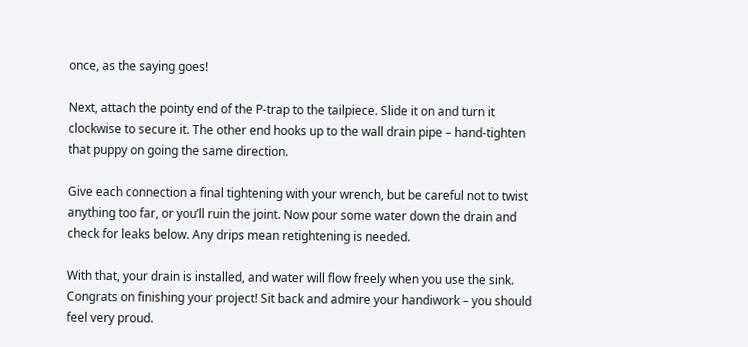once, as the saying goes!

Next, attach the pointy end of the P-trap to the tailpiece. Slide it on and turn it clockwise to secure it. The other end hooks up to the wall drain pipe – hand-tighten that puppy on going the same direction.

Give each connection a final tightening with your wrench, but be careful not to twist anything too far, or you’ll ruin the joint. Now pour some water down the drain and check for leaks below. Any drips mean retightening is needed.

With that, your drain is installed, and water will flow freely when you use the sink. Congrats on finishing your project! Sit back and admire your handiwork – you should feel very proud.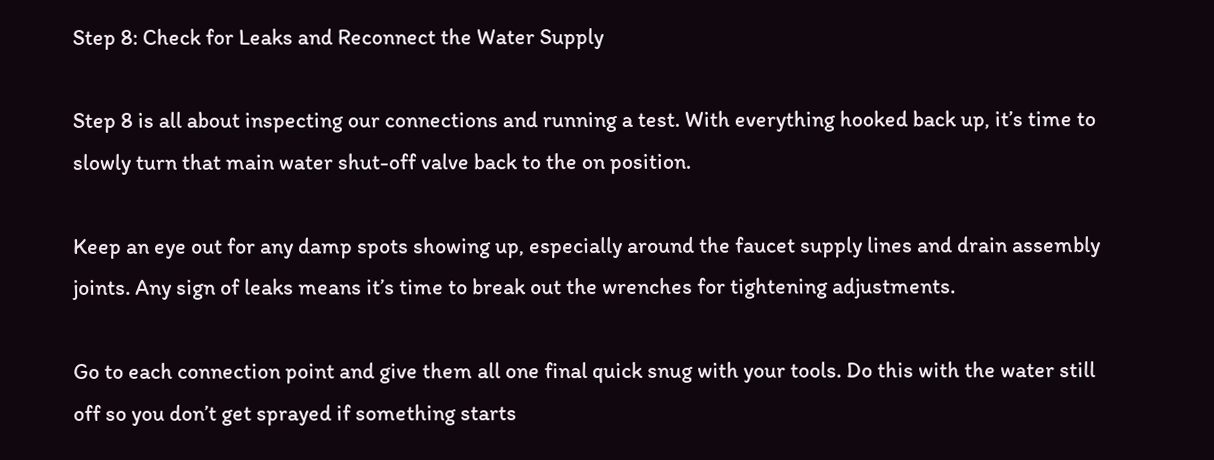Step 8: Check for Leaks and Reconnect the Water Supply

Step 8 is all about inspecting our connections and running a test. With everything hooked back up, it’s time to slowly turn that main water shut-off valve back to the on position.

Keep an eye out for any damp spots showing up, especially around the faucet supply lines and drain assembly joints. Any sign of leaks means it’s time to break out the wrenches for tightening adjustments.

Go to each connection point and give them all one final quick snug with your tools. Do this with the water still off so you don’t get sprayed if something starts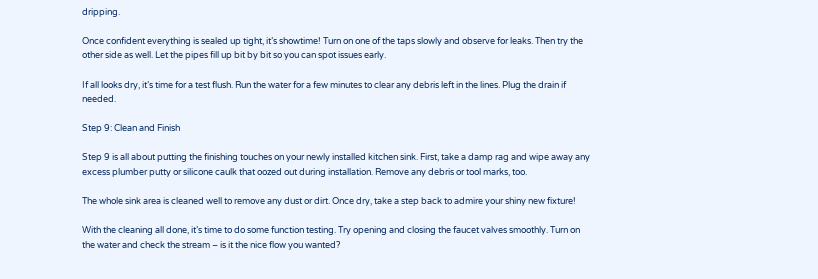dripping.

Once confident everything is sealed up tight, it’s showtime! Turn on one of the taps slowly and observe for leaks. Then try the other side as well. Let the pipes fill up bit by bit so you can spot issues early.

If all looks dry, it’s time for a test flush. Run the water for a few minutes to clear any debris left in the lines. Plug the drain if needed.

Step 9: Clean and Finish

Step 9 is all about putting the finishing touches on your newly installed kitchen sink. First, take a damp rag and wipe away any excess plumber putty or silicone caulk that oozed out during installation. Remove any debris or tool marks, too.

The whole sink area is cleaned well to remove any dust or dirt. Once dry, take a step back to admire your shiny new fixture!

With the cleaning all done, it’s time to do some function testing. Try opening and closing the faucet valves smoothly. Turn on the water and check the stream – is it the nice flow you wanted?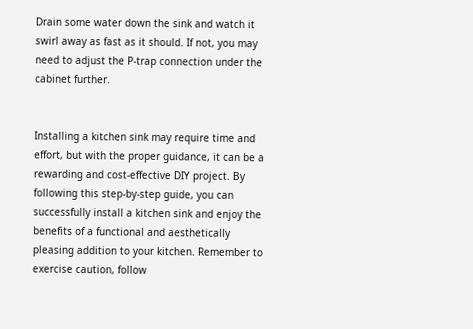Drain some water down the sink and watch it swirl away as fast as it should. If not, you may need to adjust the P-trap connection under the cabinet further.


Installing a kitchen sink may require time and effort, but with the proper guidance, it can be a rewarding and cost-effective DIY project. By following this step-by-step guide, you can successfully install a kitchen sink and enjoy the benefits of a functional and aesthetically pleasing addition to your kitchen. Remember to exercise caution, follow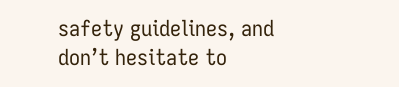safety guidelines, and don’t hesitate to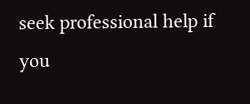seek professional help if you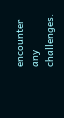encounter any challenges.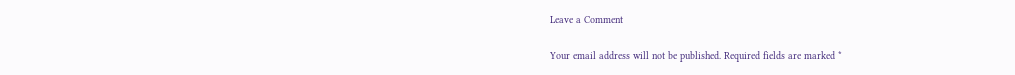Leave a Comment

Your email address will not be published. Required fields are marked *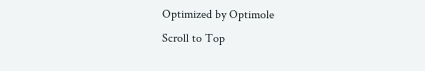Optimized by Optimole
Scroll to Top